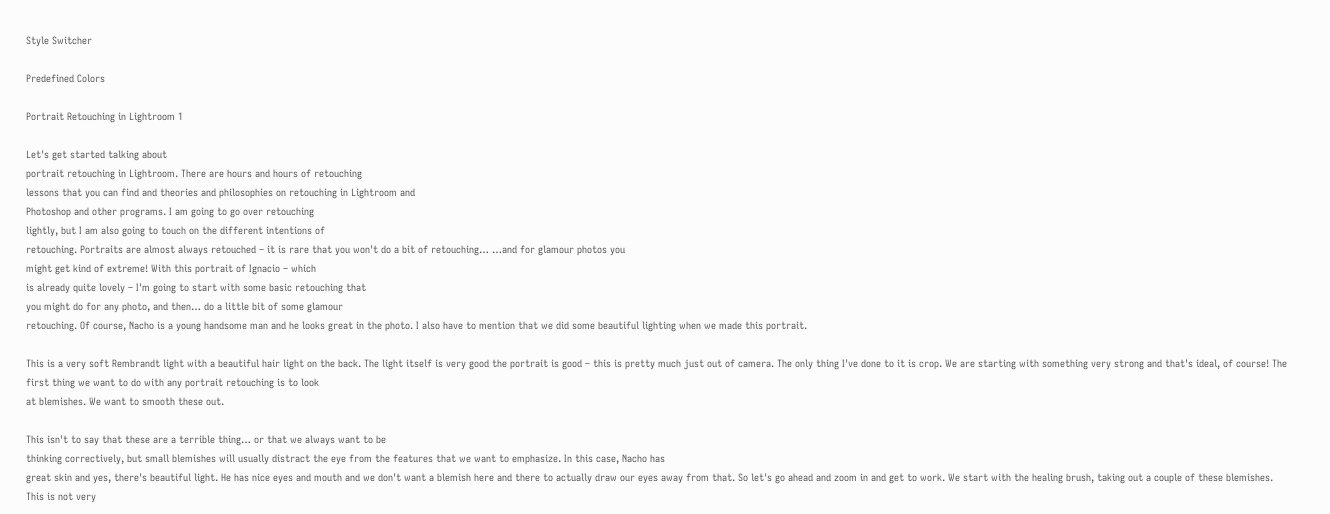Style Switcher

Predefined Colors

Portrait Retouching in Lightroom 1

Let's get started talking about
portrait retouching in Lightroom. There are hours and hours of retouching
lessons that you can find and theories and philosophies on retouching in Lightroom and
Photoshop and other programs. I am going to go over retouching
lightly, but I am also going to touch on the different intentions of
retouching. Portraits are almost always retouched – it is rare that you won't do a bit of retouching… …and for glamour photos you
might get kind of extreme! With this portrait of Ignacio – which
is already quite lovely – I'm going to start with some basic retouching that
you might do for any photo, and then… do a little bit of some glamour
retouching. Of course, Nacho is a young handsome man and he looks great in the photo. I also have to mention that we did some beautiful lighting when we made this portrait.

This is a very soft Rembrandt light with a beautiful hair light on the back. The light itself is very good the portrait is good – this is pretty much just out of camera. The only thing I've done to it is crop. We are starting with something very strong and that's ideal, of course! The first thing we want to do with any portrait retouching is to look
at blemishes. We want to smooth these out.

This isn't to say that these are a terrible thing… or that we always want to be
thinking correctively, but small blemishes will usually distract the eye from the features that we want to emphasize. In this case, Nacho has
great skin and yes, there's beautiful light. He has nice eyes and mouth and we don't want a blemish here and there to actually draw our eyes away from that. So let's go ahead and zoom in and get to work. We start with the healing brush, taking out a couple of these blemishes. This is not very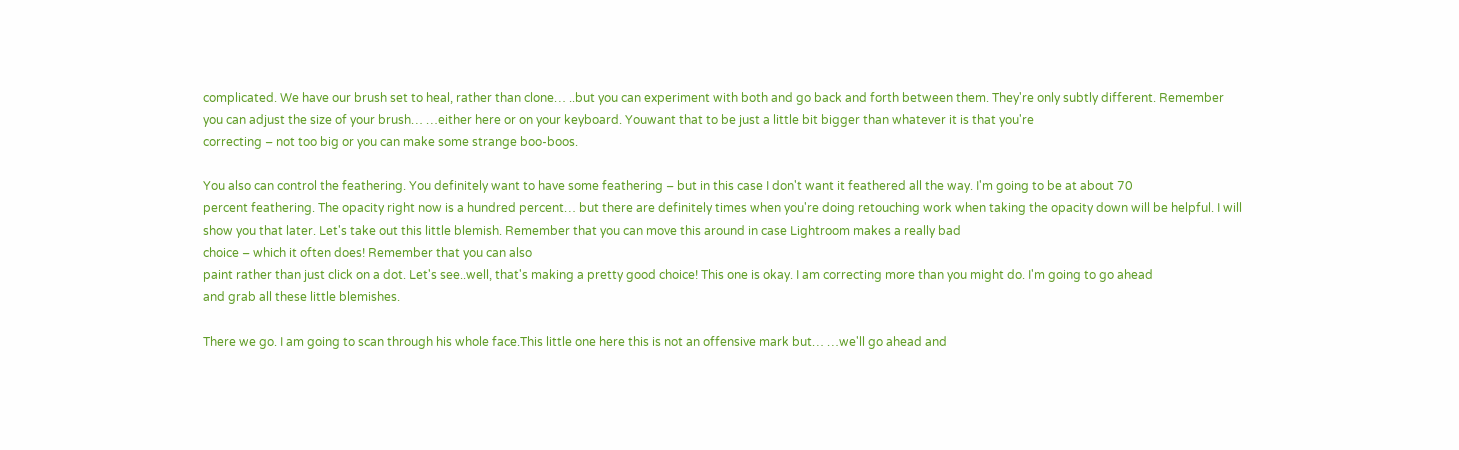complicated. We have our brush set to heal, rather than clone… ..but you can experiment with both and go back and forth between them. They're only subtly different. Remember
you can adjust the size of your brush… …either here or on your keyboard. Youwant that to be just a little bit bigger than whatever it is that you're
correcting – not too big or you can make some strange boo-boos.

You also can control the feathering. You definitely want to have some feathering – but in this case I don't want it feathered all the way. I'm going to be at about 70
percent feathering. The opacity right now is a hundred percent… but there are definitely times when you're doing retouching work when taking the opacity down will be helpful. I will show you that later. Let's take out this little blemish. Remember that you can move this around in case Lightroom makes a really bad
choice – which it often does! Remember that you can also
paint rather than just click on a dot. Let's see..well, that's making a pretty good choice! This one is okay. I am correcting more than you might do. I'm going to go ahead
and grab all these little blemishes.

There we go. I am going to scan through his whole face.This little one here this is not an offensive mark but… …we'll go ahead and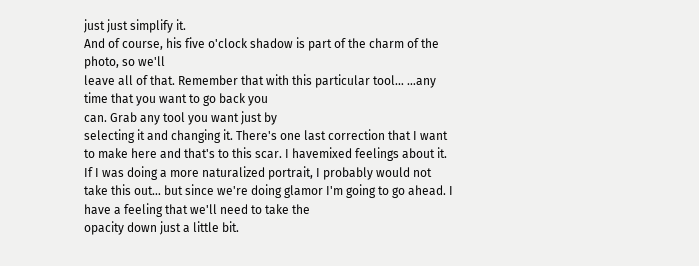just just simplify it.
And of course, his five o'clock shadow is part of the charm of the photo, so we'll
leave all of that. Remember that with this particular tool… …any time that you want to go back you
can. Grab any tool you want just by
selecting it and changing it. There's one last correction that I want to make here and that's to this scar. I havemixed feelings about it. If I was doing a more naturalized portrait, I probably would not take this out… but since we're doing glamor I'm going to go ahead. I have a feeling that we'll need to take the
opacity down just a little bit.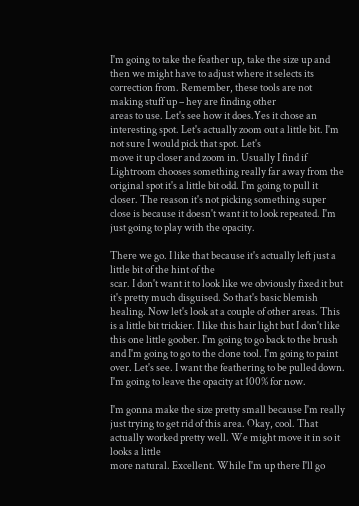I'm going to take the feather up, take the size up and then we might have to adjust where it selects its correction from. Remember, these tools are not making stuff up – hey are finding other
areas to use. Let's see how it does.Yes it chose an interesting spot. Let's actually zoom out a little bit. I'm not sure I would pick that spot. Let's
move it up closer and zoom in. Usually I find if Lightroom chooses something really far away from the original spot it's a little bit odd. I'm going to pull it closer. The reason it's not picking something super close is because it doesn't want it to look repeated. I'm just going to play with the opacity.

There we go. I like that because it's actually left just a little bit of the hint of the
scar. I don't want it to look like we obviously fixed it but it's pretty much disguised. So that's basic blemish healing. Now let's look at a couple of other areas. This is a little bit trickier. I like this hair light but I don't like this one little goober. I'm going to go back to the brush and I'm going to go to the clone tool. I'm going to paint over. Let's see. I want the feathering to be pulled down.
I'm going to leave the opacity at 100% for now.

I'm gonna make the size pretty small because I'm really just trying to get rid of this area. Okay, cool. That actually worked pretty well. We might move it in so it looks a little
more natural. Excellent. While I'm up there I'll go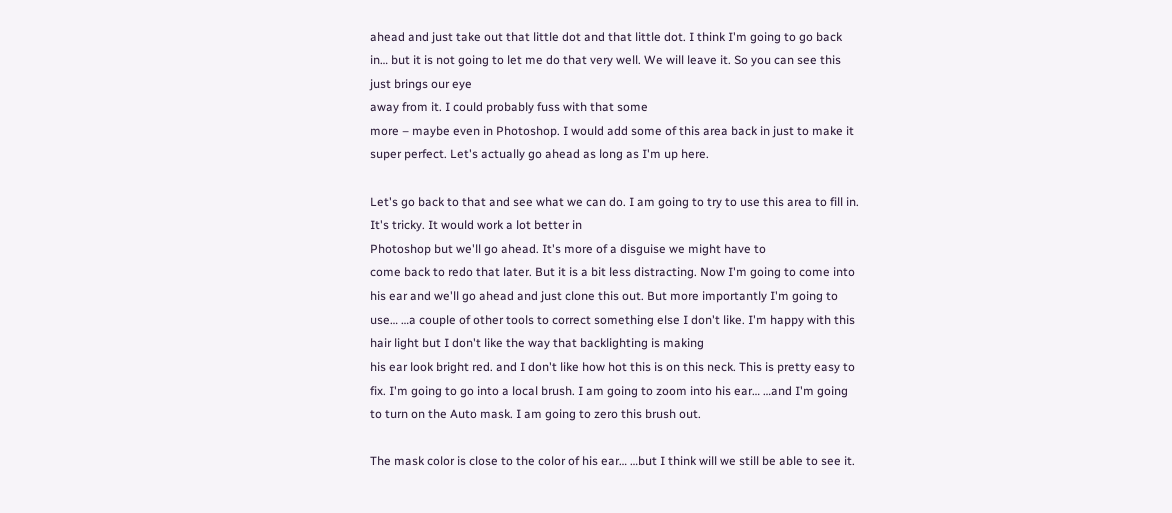ahead and just take out that little dot and that little dot. I think I'm going to go back in… but it is not going to let me do that very well. We will leave it. So you can see this just brings our eye
away from it. I could probably fuss with that some
more – maybe even in Photoshop. I would add some of this area back in just to make it super perfect. Let's actually go ahead as long as I'm up here.

Let's go back to that and see what we can do. I am going to try to use this area to fill in. It's tricky. It would work a lot better in
Photoshop but we'll go ahead. It's more of a disguise we might have to
come back to redo that later. But it is a bit less distracting. Now I'm going to come into his ear and we'll go ahead and just clone this out. But more importantly I'm going to use… …a couple of other tools to correct something else I don't like. I'm happy with this hair light but I don't like the way that backlighting is making
his ear look bright red. and I don't like how hot this is on this neck. This is pretty easy to fix. I'm going to go into a local brush. I am going to zoom into his ear… …and I'm going to turn on the Auto mask. I am going to zero this brush out.

The mask color is close to the color of his ear… …but I think will we still be able to see it.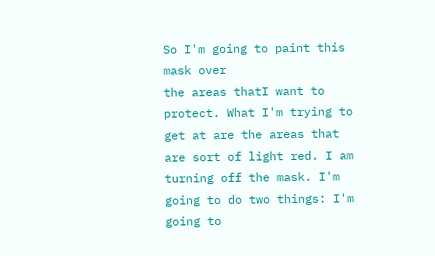So I'm going to paint this mask over
the areas thatI want to protect. What I'm trying to get at are the areas that
are sort of light red. I am turning off the mask. I'm going to do two things: I'm going to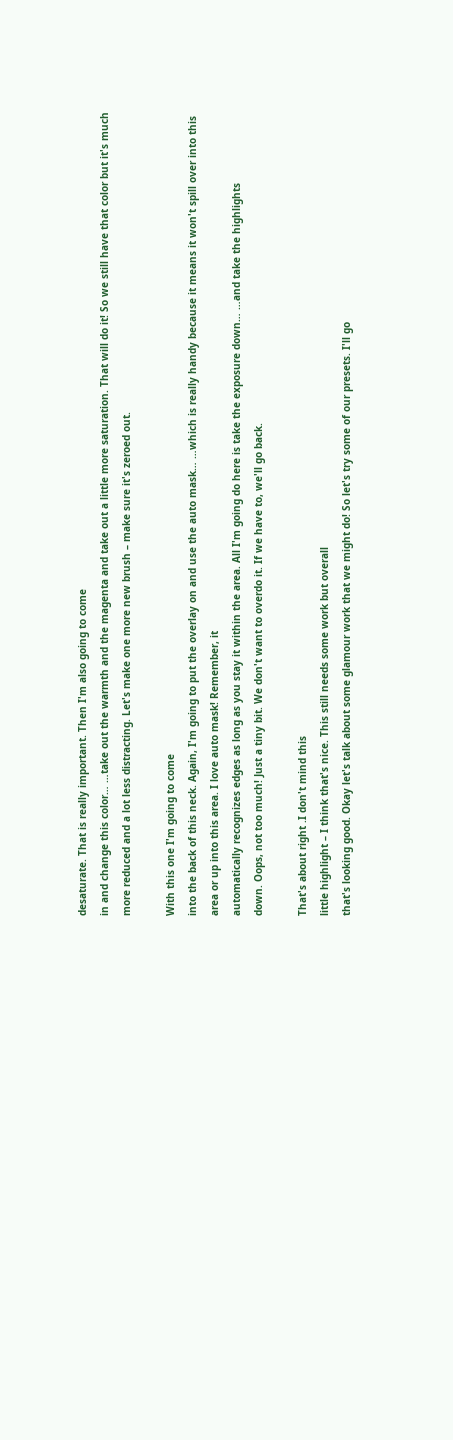desaturate. That is really important. Then I'm also going to come
in and change this color… …take out the warmth and the magenta and take out a little more saturation. That will do it! So we still have that color but it's much more reduced and a lot less distracting. Let's make one more new brush – make sure it's zeroed out.

With this one I'm going to come
into the back of this neck. Again, I'm going to put the overlay on and use the auto mask… …which is really handy because it means it won't spill over into this area or up into this area. I love auto mask! Remember, it
automatically recognizes edges as long as you stay it within the area. All I'm going do here is take the exposure down… …and take the highlights
down. Oops, not too much! Just a tiny bit. We don't want to overdo it. If we have to, we'll go back.

That's about right .I don't mind this
little highlight – I think that's nice. This still needs some work but overall
that's looking good. Okay let's talk about some glamour work that we might do! So let's try some of our presets. I'll go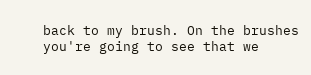back to my brush. On the brushes you're going to see that we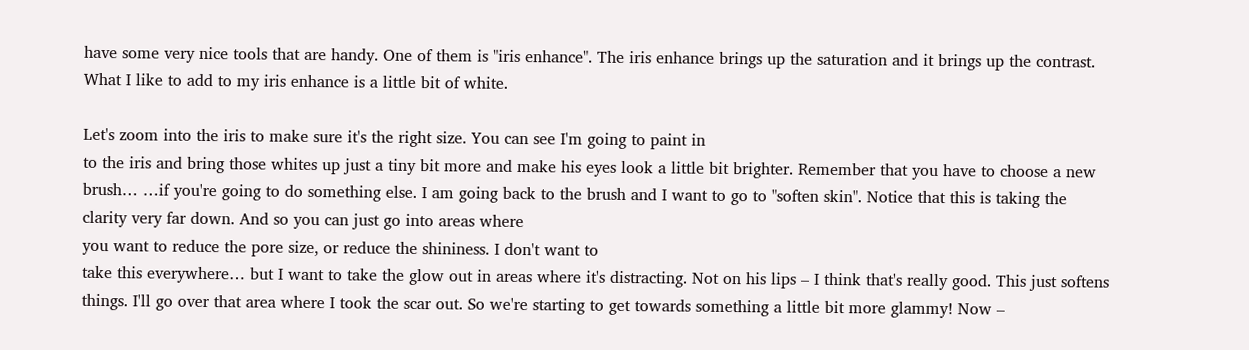have some very nice tools that are handy. One of them is "iris enhance". The iris enhance brings up the saturation and it brings up the contrast. What I like to add to my iris enhance is a little bit of white.

Let's zoom into the iris to make sure it's the right size. You can see I'm going to paint in
to the iris and bring those whites up just a tiny bit more and make his eyes look a little bit brighter. Remember that you have to choose a new brush… …if you're going to do something else. I am going back to the brush and I want to go to "soften skin". Notice that this is taking the clarity very far down. And so you can just go into areas where
you want to reduce the pore size, or reduce the shininess. I don't want to
take this everywhere… but I want to take the glow out in areas where it's distracting. Not on his lips – I think that's really good. This just softens things. I'll go over that area where I took the scar out. So we're starting to get towards something a little bit more glammy! Now –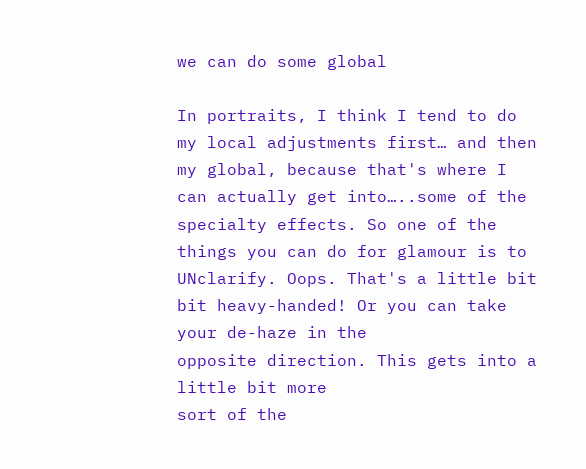we can do some global

In portraits, I think I tend to do
my local adjustments first… and then my global, because that's where I can actually get into…..some of the specialty effects. So one of the things you can do for glamour is to UNclarify. Oops. That's a little bit bit heavy-handed! Or you can take your de-haze in the
opposite direction. This gets into a little bit more
sort of the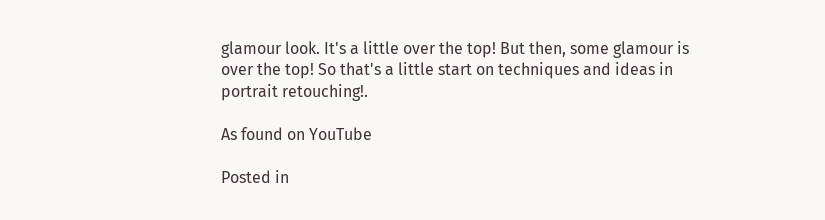glamour look. It's a little over the top! But then, some glamour is over the top! So that's a little start on techniques and ideas in portrait retouching!.

As found on YouTube

Posted in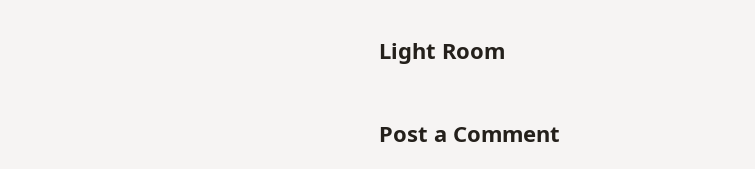Light Room

Post a Comment